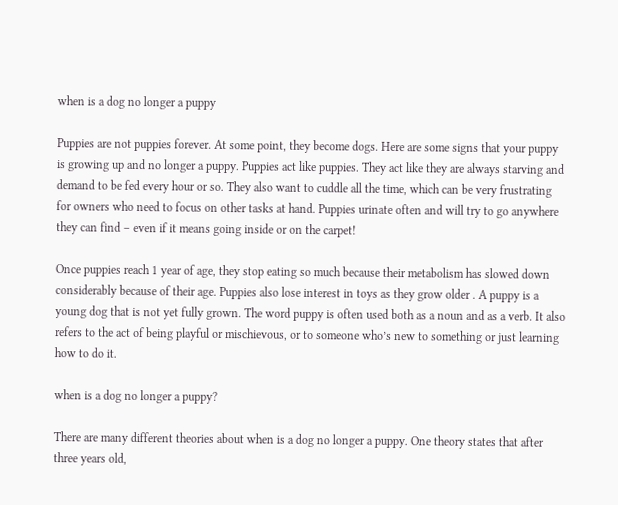when is a dog no longer a puppy

Puppies are not puppies forever. At some point, they become dogs. Here are some signs that your puppy is growing up and no longer a puppy. Puppies act like puppies. They act like they are always starving and demand to be fed every hour or so. They also want to cuddle all the time, which can be very frustrating for owners who need to focus on other tasks at hand. Puppies urinate often and will try to go anywhere they can find – even if it means going inside or on the carpet!

Once puppies reach 1 year of age, they stop eating so much because their metabolism has slowed down considerably because of their age. Puppies also lose interest in toys as they grow older . A puppy is a young dog that is not yet fully grown. The word puppy is often used both as a noun and as a verb. It also refers to the act of being playful or mischievous, or to someone who’s new to something or just learning how to do it.

when is a dog no longer a puppy?

There are many different theories about when is a dog no longer a puppy. One theory states that after three years old,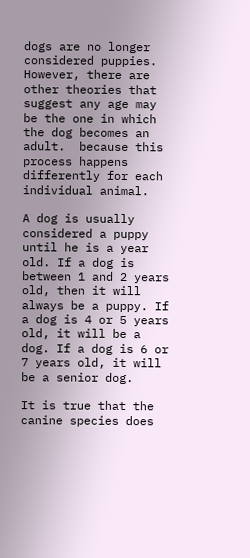dogs are no longer considered puppies. However, there are other theories that suggest any age may be the one in which the dog becomes an adult.  because this process happens differently for each individual animal.

A dog is usually considered a puppy until he is a year old. If a dog is between 1 and 2 years old, then it will always be a puppy. If a dog is 4 or 5 years old, it will be a dog. If a dog is 6 or 7 years old, it will be a senior dog.

It is true that the canine species does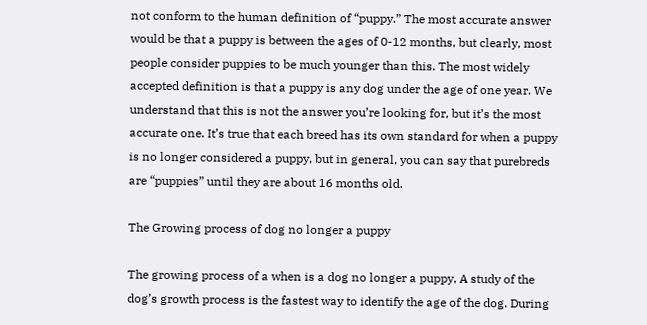not conform to the human definition of “puppy.” The most accurate answer would be that a puppy is between the ages of 0-12 months, but clearly, most people consider puppies to be much younger than this. The most widely accepted definition is that a puppy is any dog under the age of one year. We understand that this is not the answer you’re looking for, but it’s the most accurate one. It’s true that each breed has its own standard for when a puppy is no longer considered a puppy, but in general, you can say that purebreds are “puppies” until they are about 16 months old.

The Growing process of dog no longer a puppy

The growing process of a when is a dog no longer a puppy, A study of the dog’s growth process is the fastest way to identify the age of the dog. During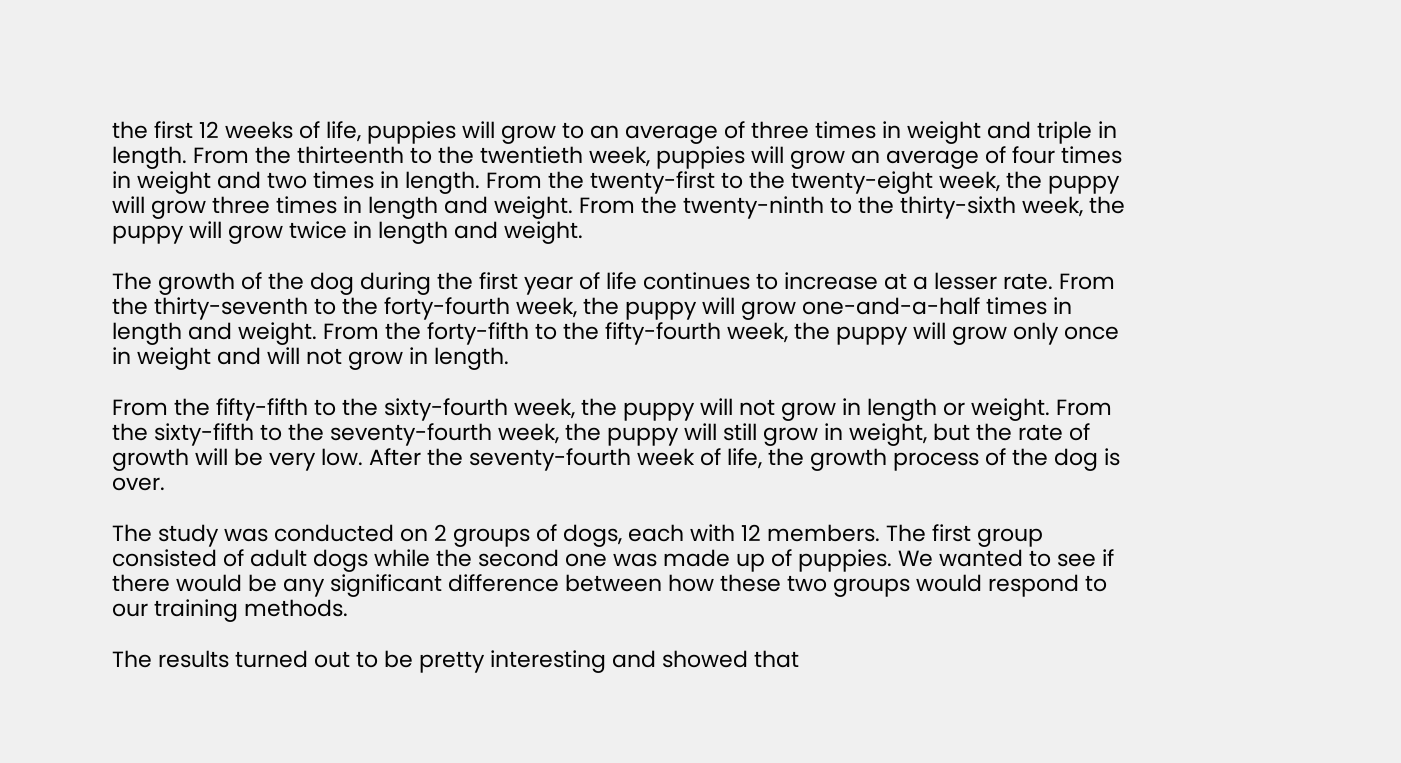the first 12 weeks of life, puppies will grow to an average of three times in weight and triple in length. From the thirteenth to the twentieth week, puppies will grow an average of four times in weight and two times in length. From the twenty-first to the twenty-eight week, the puppy will grow three times in length and weight. From the twenty-ninth to the thirty-sixth week, the puppy will grow twice in length and weight.

The growth of the dog during the first year of life continues to increase at a lesser rate. From the thirty-seventh to the forty-fourth week, the puppy will grow one-and-a-half times in length and weight. From the forty-fifth to the fifty-fourth week, the puppy will grow only once in weight and will not grow in length.

From the fifty-fifth to the sixty-fourth week, the puppy will not grow in length or weight. From the sixty-fifth to the seventy-fourth week, the puppy will still grow in weight, but the rate of growth will be very low. After the seventy-fourth week of life, the growth process of the dog is over.

The study was conducted on 2 groups of dogs, each with 12 members. The first group consisted of adult dogs while the second one was made up of puppies. We wanted to see if there would be any significant difference between how these two groups would respond to our training methods.

The results turned out to be pretty interesting and showed that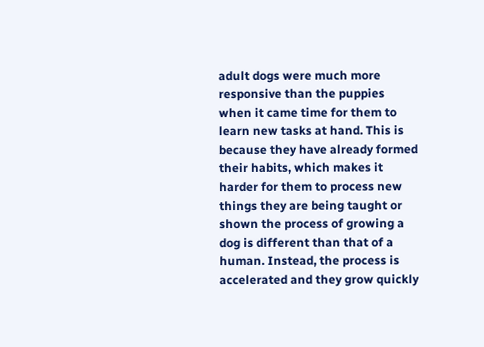adult dogs were much more responsive than the puppies when it came time for them to learn new tasks at hand. This is because they have already formed their habits, which makes it harder for them to process new things they are being taught or shown the process of growing a dog is different than that of a human. Instead, the process is accelerated and they grow quickly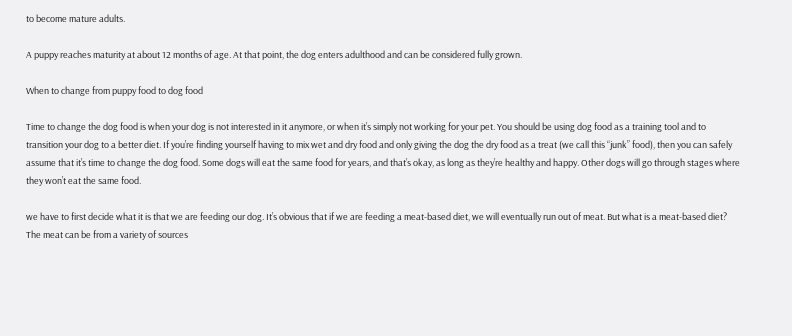to become mature adults.

A puppy reaches maturity at about 12 months of age. At that point, the dog enters adulthood and can be considered fully grown.

When to change from puppy food to dog food

Time to change the dog food is when your dog is not interested in it anymore, or when it’s simply not working for your pet. You should be using dog food as a training tool and to transition your dog to a better diet. If you’re finding yourself having to mix wet and dry food and only giving the dog the dry food as a treat (we call this “junk” food), then you can safely assume that it’s time to change the dog food. Some dogs will eat the same food for years, and that’s okay, as long as they’re healthy and happy. Other dogs will go through stages where they won’t eat the same food.

we have to first decide what it is that we are feeding our dog. It’s obvious that if we are feeding a meat-based diet, we will eventually run out of meat. But what is a meat-based diet? The meat can be from a variety of sources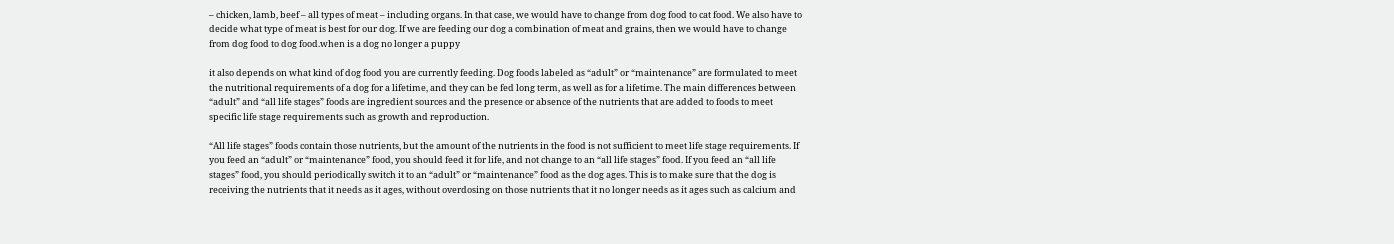– chicken, lamb, beef – all types of meat – including organs. In that case, we would have to change from dog food to cat food. We also have to decide what type of meat is best for our dog. If we are feeding our dog a combination of meat and grains, then we would have to change from dog food to dog food.when is a dog no longer a puppy

it also depends on what kind of dog food you are currently feeding. Dog foods labeled as “adult” or “maintenance” are formulated to meet the nutritional requirements of a dog for a lifetime, and they can be fed long term, as well as for a lifetime. The main differences between “adult” and “all life stages” foods are ingredient sources and the presence or absence of the nutrients that are added to foods to meet specific life stage requirements such as growth and reproduction.

“All life stages” foods contain those nutrients, but the amount of the nutrients in the food is not sufficient to meet life stage requirements. If you feed an “adult” or “maintenance” food, you should feed it for life, and not change to an “all life stages” food. If you feed an “all life stages” food, you should periodically switch it to an “adult” or “maintenance” food as the dog ages. This is to make sure that the dog is receiving the nutrients that it needs as it ages, without overdosing on those nutrients that it no longer needs as it ages such as calcium and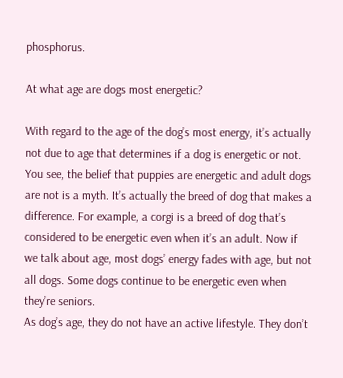phosphorus.

At what age are dogs most energetic?

With regard to the age of the dog’s most energy, it’s actually not due to age that determines if a dog is energetic or not. You see, the belief that puppies are energetic and adult dogs are not is a myth. It’s actually the breed of dog that makes a difference. For example, a corgi is a breed of dog that’s considered to be energetic even when it’s an adult. Now if we talk about age, most dogs’ energy fades with age, but not all dogs. Some dogs continue to be energetic even when they’re seniors.
As dog’s age, they do not have an active lifestyle. They don’t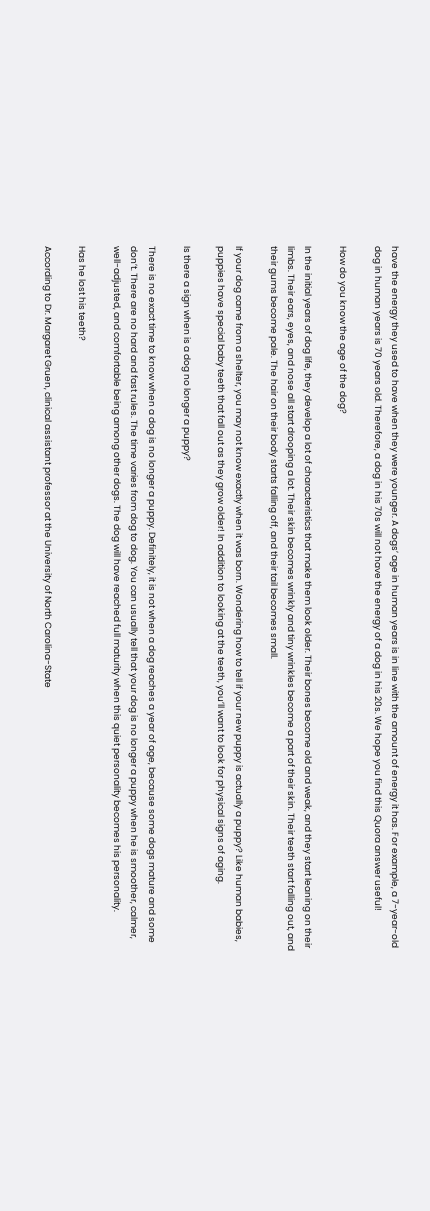have the energy they used to have when they were younger. A dogs’ age in human years is in line with the amount of energy it has. For example, a 7-year-old dog in human years is 70 years old. Therefore, a dog in his 70s will not have the energy of a dog in his 20s. We hope you find this Quora answer useful!

How do you know the age of the dog?

In the initial years of dog life, they develop a lot of characteristics that make them look older. Their bones become old and weak, and they start leaning on their limbs. Their ears, eyes, and nose all start drooping a lot. Their skin becomes wrinkly and tiny wrinkles become a part of their skin. Their teeth start falling out, and their gums become pale. The hair on their body starts falling off, and their tail becomes small.

If your dog came from a shelter, you may not know exactly when it was born. Wondering how to tell if your new puppy is actually a puppy? Like human babies, puppies have special baby teeth that fall out as they grow older! In addition to looking at the teeth, you’ll want to look for physical signs of aging.

Is there a sign when is a dog no longer a puppy?

There is no exact time to know when a dog is no longer a puppy. Definitely, it is not when a dog reaches a year of age, because some dogs mature and some don’t. There are no hard and fast rules. The time varies from dog to dog. You can usually tell that your dog is no longer a puppy when he is smoother, calmer, well-adjusted, and comfortable being among other dogs. The dog will have reached full maturity when this quiet personality becomes his personality.

Has he lost his teeth?

According to Dr. Margaret Gruen, clinical assistant professor at the University of North Carolina-State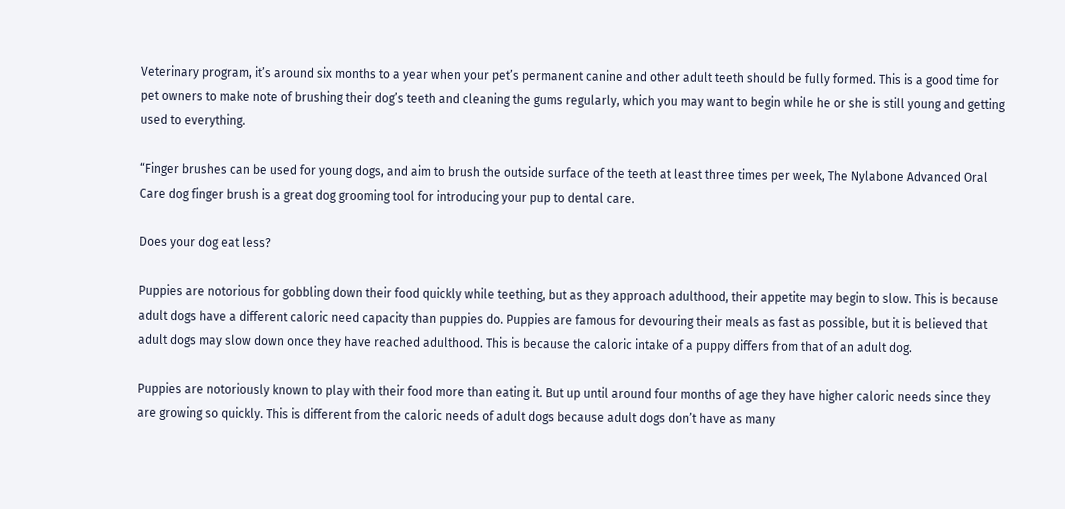Veterinary program, it’s around six months to a year when your pet’s permanent canine and other adult teeth should be fully formed. This is a good time for pet owners to make note of brushing their dog’s teeth and cleaning the gums regularly, which you may want to begin while he or she is still young and getting used to everything.

“Finger brushes can be used for young dogs, and aim to brush the outside surface of the teeth at least three times per week, The Nylabone Advanced Oral Care dog finger brush is a great dog grooming tool for introducing your pup to dental care.

Does your dog eat less?

Puppies are notorious for gobbling down their food quickly while teething, but as they approach adulthood, their appetite may begin to slow. This is because adult dogs have a different caloric need capacity than puppies do. Puppies are famous for devouring their meals as fast as possible, but it is believed that adult dogs may slow down once they have reached adulthood. This is because the caloric intake of a puppy differs from that of an adult dog.

Puppies are notoriously known to play with their food more than eating it. But up until around four months of age they have higher caloric needs since they are growing so quickly. This is different from the caloric needs of adult dogs because adult dogs don’t have as many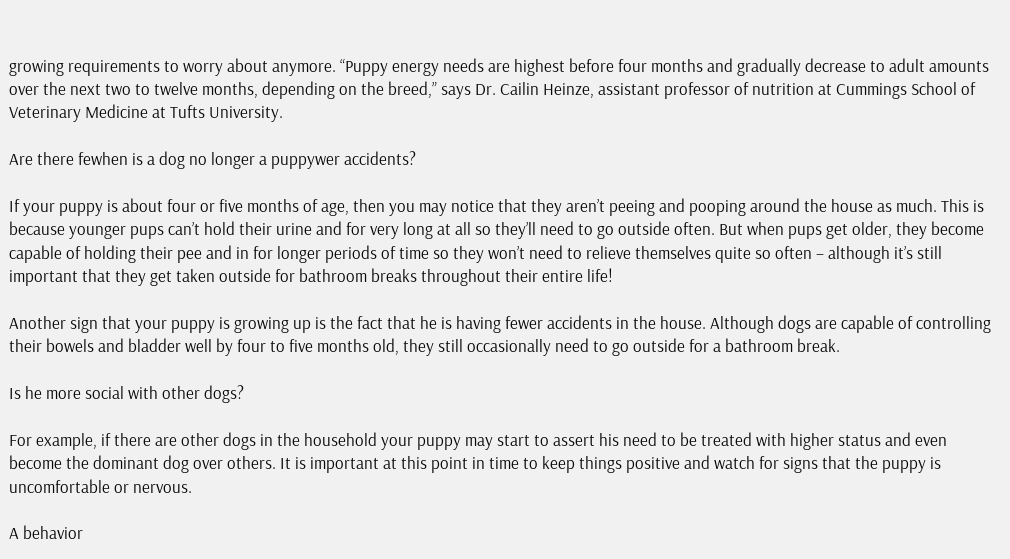growing requirements to worry about anymore. “Puppy energy needs are highest before four months and gradually decrease to adult amounts over the next two to twelve months, depending on the breed,” says Dr. Cailin Heinze, assistant professor of nutrition at Cummings School of Veterinary Medicine at Tufts University.

Are there fewhen is a dog no longer a puppywer accidents?

If your puppy is about four or five months of age, then you may notice that they aren’t peeing and pooping around the house as much. This is because younger pups can’t hold their urine and for very long at all so they’ll need to go outside often. But when pups get older, they become capable of holding their pee and in for longer periods of time so they won’t need to relieve themselves quite so often – although it’s still important that they get taken outside for bathroom breaks throughout their entire life!

Another sign that your puppy is growing up is the fact that he is having fewer accidents in the house. Although dogs are capable of controlling their bowels and bladder well by four to five months old, they still occasionally need to go outside for a bathroom break.

Is he more social with other dogs?

For example, if there are other dogs in the household your puppy may start to assert his need to be treated with higher status and even become the dominant dog over others. It is important at this point in time to keep things positive and watch for signs that the puppy is uncomfortable or nervous.

A behavior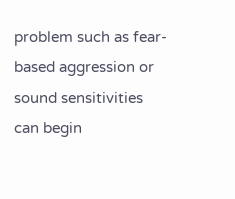problem such as fear-based aggression or sound sensitivities can begin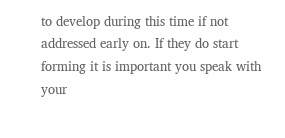to develop during this time if not addressed early on. If they do start forming it is important you speak with your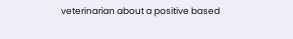veterinarian about a positive based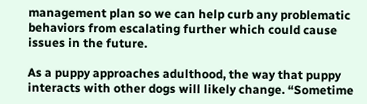management plan so we can help curb any problematic behaviors from escalating further which could cause issues in the future.

As a puppy approaches adulthood, the way that puppy interacts with other dogs will likely change. “Sometime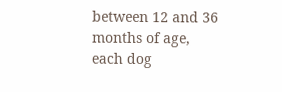between 12 and 36 months of age, each dog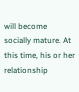will become socially mature. At this time, his or her relationship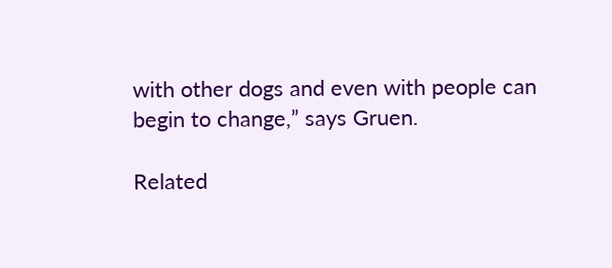with other dogs and even with people can begin to change,” says Gruen.

Related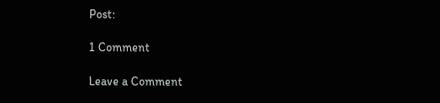Post:

1 Comment

Leave a Comment